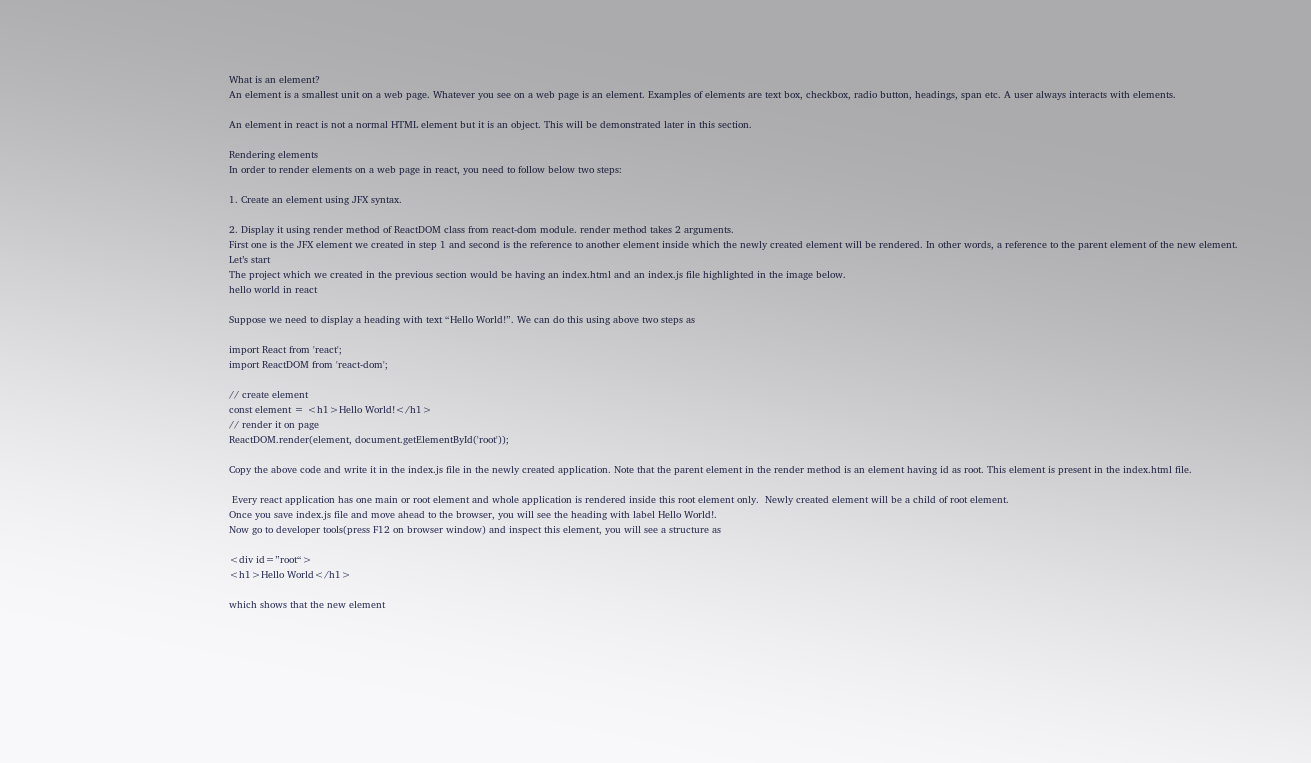What is an element?
An element is a smallest unit on a web page. Whatever you see on a web page is an element. Examples of elements are text box, checkbox, radio button, headings, span etc. A user always interacts with elements.

An element in react is not a normal HTML element but it is an object. This will be demonstrated later in this section.

Rendering elements
In order to render elements on a web page in react, you need to follow below two steps:

1. Create an element using JFX syntax.

2. Display it using render method of ReactDOM class from react-dom module. render method takes 2 arguments.
First one is the JFX element we created in step 1 and second is the reference to another element inside which the newly created element will be rendered. In other words, a reference to the parent element of the new element.
Let’s start
The project which we created in the previous section would be having an index.html and an index.js file highlighted in the image below.
hello world in react

Suppose we need to display a heading with text “Hello World!”. We can do this using above two steps as

import React from 'react';
import ReactDOM from 'react-dom';

// create element
const element = <h1>Hello World!</h1>
// render it on page
ReactDOM.render(element, document.getElementById('root'));

Copy the above code and write it in the index.js file in the newly created application. Note that the parent element in the render method is an element having id as root. This element is present in the index.html file.

 Every react application has one main or root element and whole application is rendered inside this root element only.  Newly created element will be a child of root element.
Once you save index.js file and move ahead to the browser, you will see the heading with label Hello World!.
Now go to developer tools(press F12 on browser window) and inspect this element, you will see a structure as

<div id=”root“>
<h1>Hello World</h1>

which shows that the new element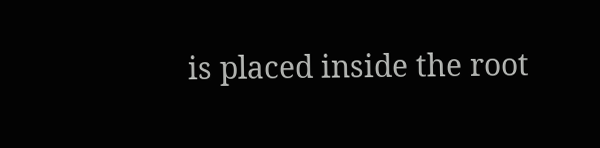is placed inside the root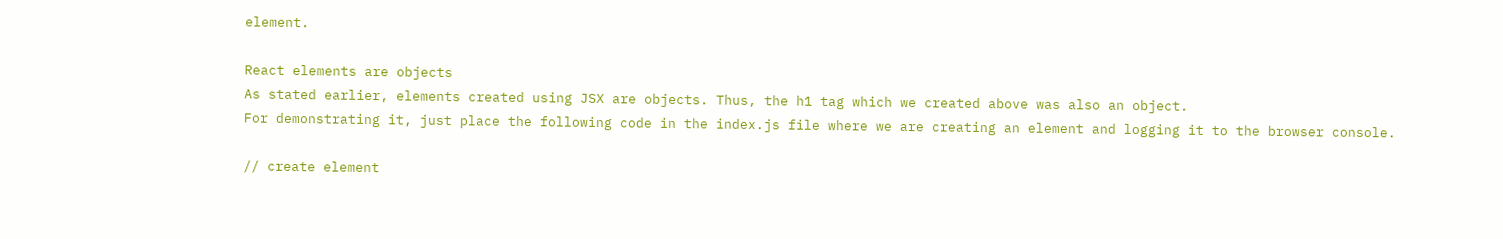element.

React elements are objects
As stated earlier, elements created using JSX are objects. Thus, the h1 tag which we created above was also an object.
For demonstrating it, just place the following code in the index.js file where we are creating an element and logging it to the browser console.

// create element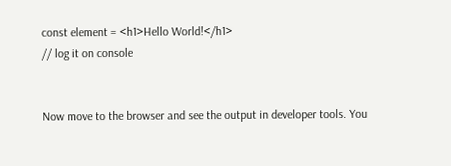const element = <h1>Hello World!</h1>
// log it on console


Now move to the browser and see the output in developer tools. You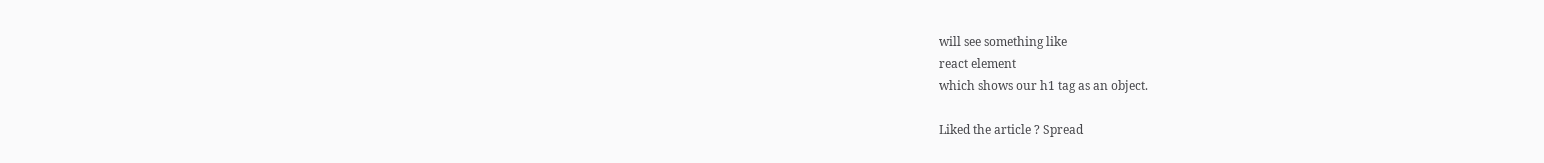will see something like
react element
which shows our h1 tag as an object.

Liked the article ? Spread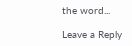the word...

Leave a Reply